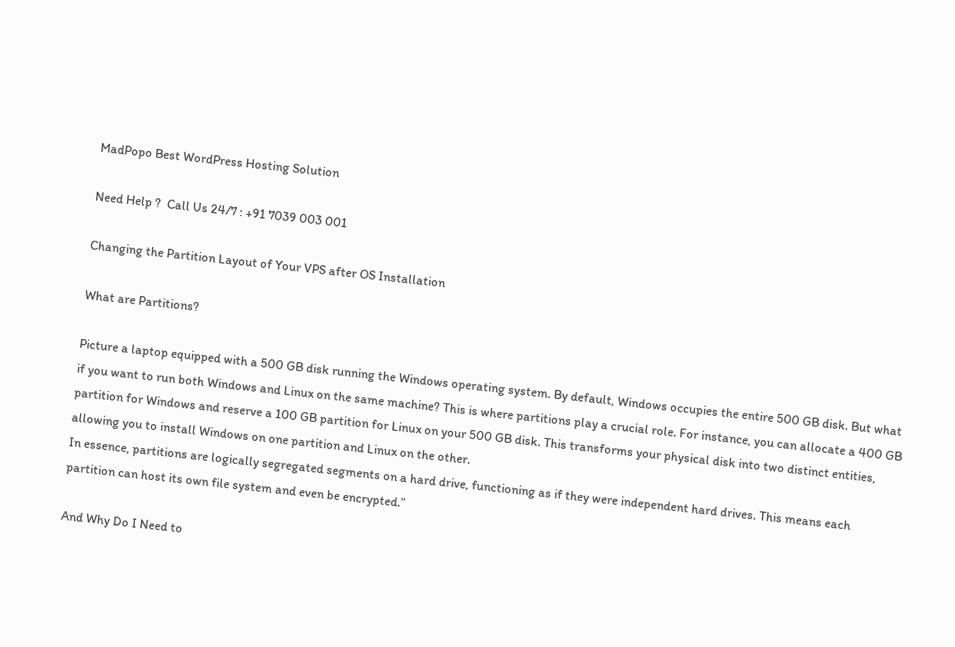MadPopo Best WordPress Hosting Solution

Need Help ?  Call Us 24/7 : +91 7039 003 001

Changing the Partition Layout of Your VPS after OS Installation

What are Partitions?

Picture a laptop equipped with a 500 GB disk running the Windows operating system. By default, Windows occupies the entire 500 GB disk. But what if you want to run both Windows and Linux on the same machine? This is where partitions play a crucial role. For instance, you can allocate a 400 GB partition for Windows and reserve a 100 GB partition for Linux on your 500 GB disk. This transforms your physical disk into two distinct entities, allowing you to install Windows on one partition and Linux on the other.
In essence, partitions are logically segregated segments on a hard drive, functioning as if they were independent hard drives. This means each partition can host its own file system and even be encrypted.”

And Why Do I Need to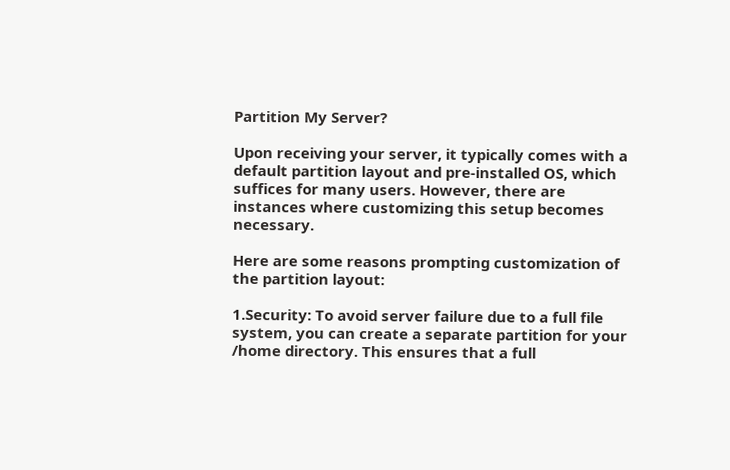Partition My Server?

Upon receiving your server, it typically comes with a default partition layout and pre-installed OS, which suffices for many users. However, there are instances where customizing this setup becomes necessary.

Here are some reasons prompting customization of the partition layout:

1.Security: To avoid server failure due to a full file system, you can create a separate partition for your /home directory. This ensures that a full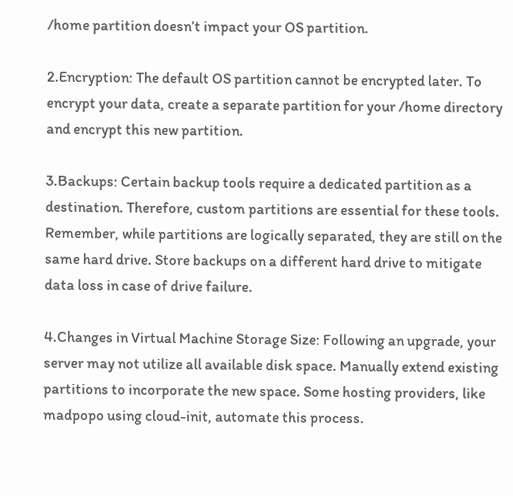/home partition doesn’t impact your OS partition.

2.Encryption: The default OS partition cannot be encrypted later. To encrypt your data, create a separate partition for your /home directory and encrypt this new partition.

3.Backups: Certain backup tools require a dedicated partition as a destination. Therefore, custom partitions are essential for these tools. Remember, while partitions are logically separated, they are still on the same hard drive. Store backups on a different hard drive to mitigate data loss in case of drive failure.

4.Changes in Virtual Machine Storage Size: Following an upgrade, your server may not utilize all available disk space. Manually extend existing partitions to incorporate the new space. Some hosting providers, like madpopo using cloud-init, automate this process.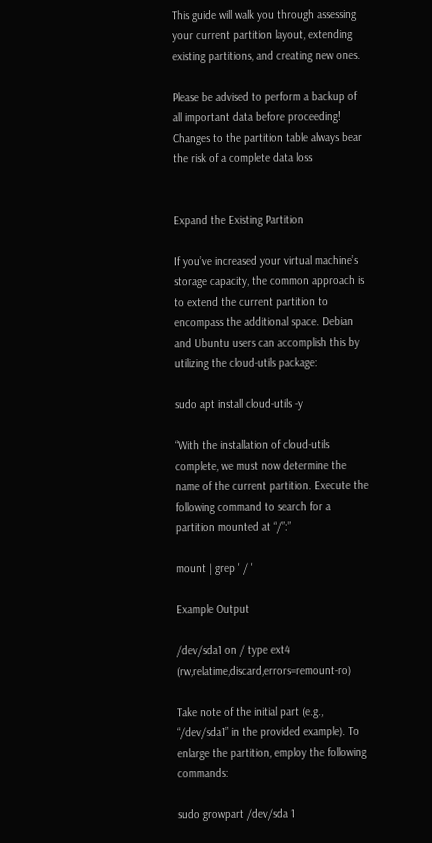This guide will walk you through assessing your current partition layout, extending existing partitions, and creating new ones.

Please be advised to perform a backup of all important data before proceeding! Changes to the partition table always bear the risk of a complete data loss


Expand the Existing Partition

If you’ve increased your virtual machine’s storage capacity, the common approach is to extend the current partition to encompass the additional space. Debian and Ubuntu users can accomplish this by utilizing the cloud-utils package:

sudo apt install cloud-utils -y

“With the installation of cloud-utils complete, we must now determine the name of the current partition. Execute the following command to search for a partition mounted at “/”:”

mount | grep ' / '

Example Output

/dev/sda1 on / type ext4 (rw,relatime,discard,errors=remount-ro)

Take note of the initial part (e.g., “/dev/sda1” in the provided example). To enlarge the partition, employ the following commands:

sudo growpart /dev/sda 1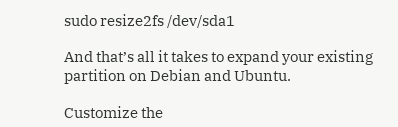sudo resize2fs /dev/sda1

And that’s all it takes to expand your existing partition on Debian and Ubuntu.

Customize the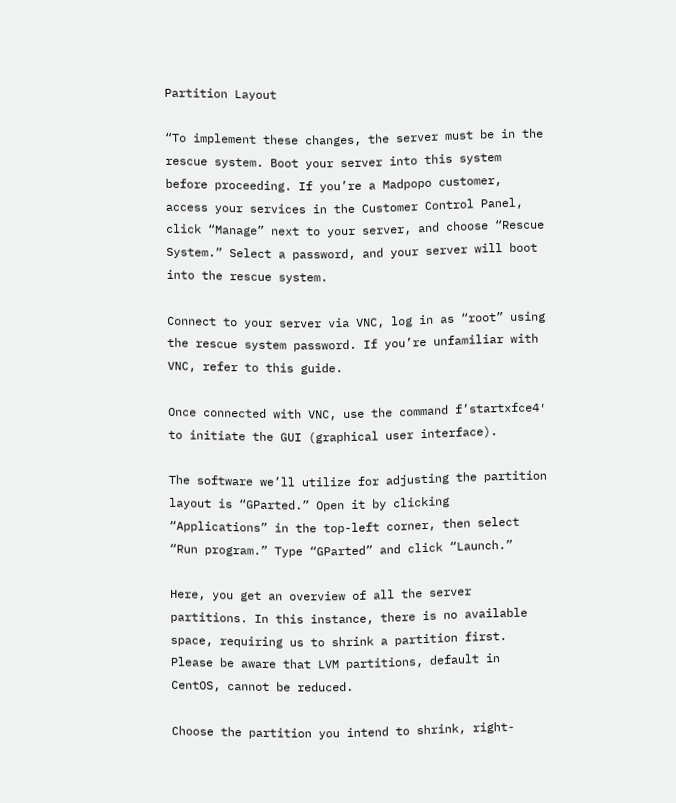Partition Layout

“To implement these changes, the server must be in the rescue system. Boot your server into this system before proceeding. If you’re a Madpopo customer, access your services in the Customer Control Panel, click “Manage” next to your server, and choose “Rescue System.” Select a password, and your server will boot into the rescue system.

Connect to your server via VNC, log in as “root” using the rescue system password. If you’re unfamiliar with VNC, refer to this guide.

Once connected with VNC, use the command f’startxfce4′ to initiate the GUI (graphical user interface).

The software we’ll utilize for adjusting the partition layout is “GParted.” Open it by clicking “Applications” in the top-left corner, then select “Run program.” Type “GParted” and click “Launch.”

Here, you get an overview of all the server partitions. In this instance, there is no available space, requiring us to shrink a partition first. Please be aware that LVM partitions, default in CentOS, cannot be reduced.

Choose the partition you intend to shrink, right-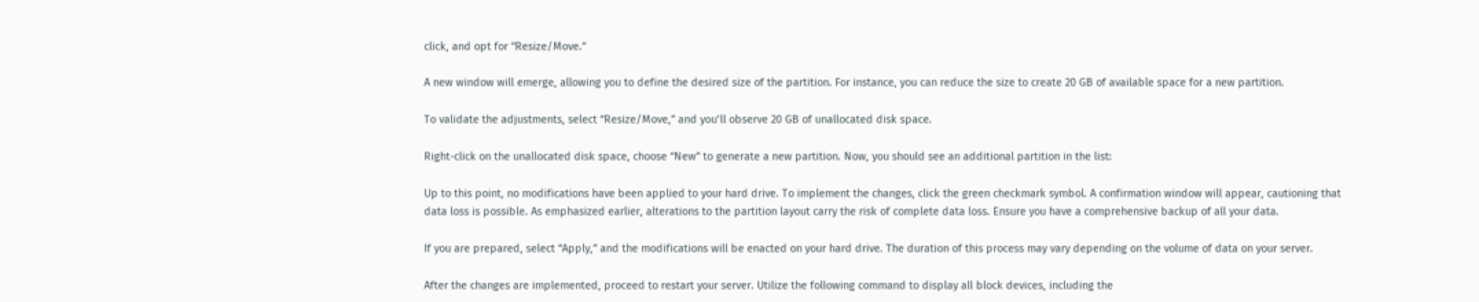click, and opt for “Resize/Move.”

A new window will emerge, allowing you to define the desired size of the partition. For instance, you can reduce the size to create 20 GB of available space for a new partition.

To validate the adjustments, select “Resize/Move,” and you’ll observe 20 GB of unallocated disk space.

Right-click on the unallocated disk space, choose “New” to generate a new partition. Now, you should see an additional partition in the list:

Up to this point, no modifications have been applied to your hard drive. To implement the changes, click the green checkmark symbol. A confirmation window will appear, cautioning that data loss is possible. As emphasized earlier, alterations to the partition layout carry the risk of complete data loss. Ensure you have a comprehensive backup of all your data.

If you are prepared, select “Apply,” and the modifications will be enacted on your hard drive. The duration of this process may vary depending on the volume of data on your server.

After the changes are implemented, proceed to restart your server. Utilize the following command to display all block devices, including the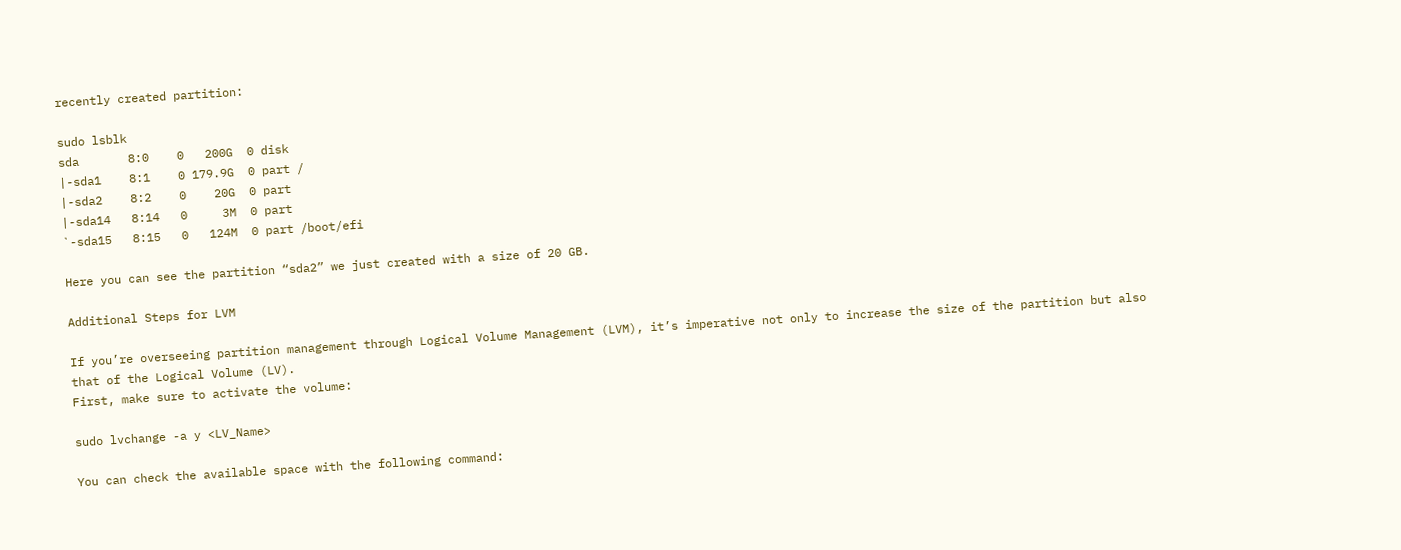recently created partition:

sudo lsblk
sda       8:0    0   200G  0 disk
|-sda1    8:1    0 179.9G  0 part /
|-sda2    8:2    0    20G  0 part
|-sda14   8:14   0     3M  0 part
`-sda15   8:15   0   124M  0 part /boot/efi

Here you can see the partition “sda2” we just created with a size of 20 GB.

Additional Steps for LVM

If you’re overseeing partition management through Logical Volume Management (LVM), it’s imperative not only to increase the size of the partition but also that of the Logical Volume (LV).
First, make sure to activate the volume:

sudo lvchange -a y <LV_Name>

You can check the available space with the following command: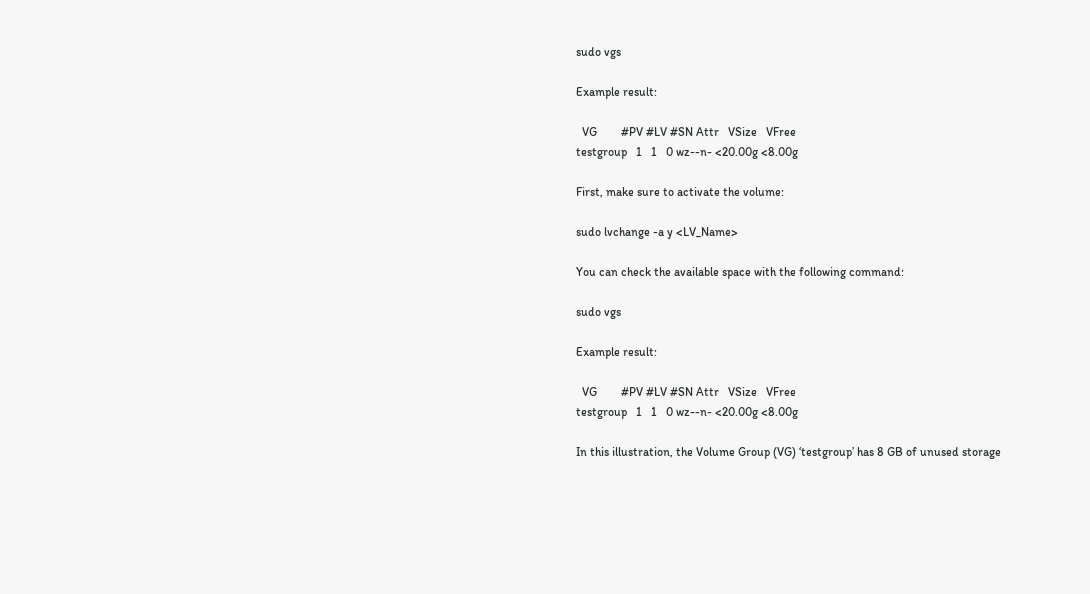sudo vgs

Example result:

  VG        #PV #LV #SN Attr   VSize   VFree
testgroup   1   1   0 wz--n- <20.00g <8.00g

First, make sure to activate the volume:

sudo lvchange -a y <LV_Name>

You can check the available space with the following command:

sudo vgs

Example result:

  VG        #PV #LV #SN Attr   VSize   VFree
testgroup   1   1   0 wz--n- <20.00g <8.00g

In this illustration, the Volume Group (VG) ‘testgroup’ has 8 GB of unused storage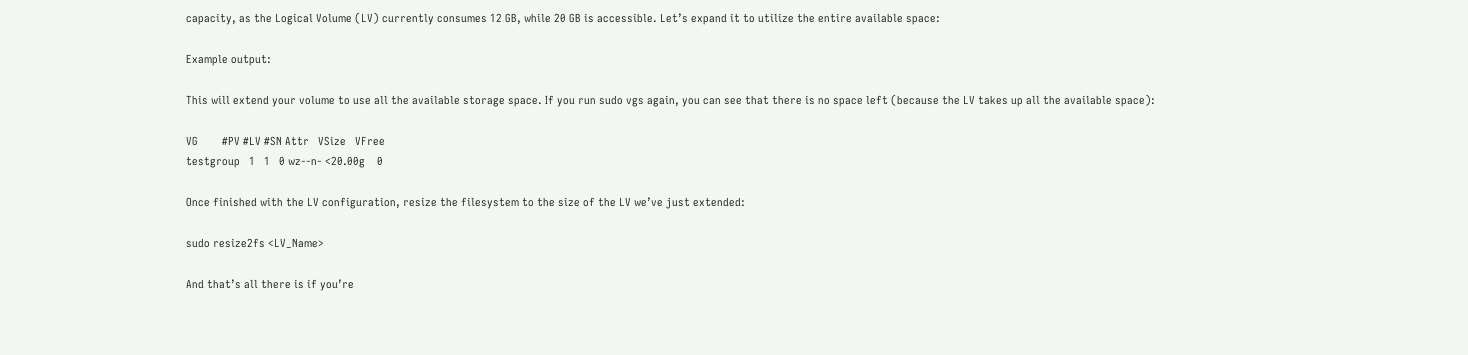capacity, as the Logical Volume (LV) currently consumes 12 GB, while 20 GB is accessible. Let’s expand it to utilize the entire available space:

Example output:

This will extend your volume to use all the available storage space. If you run sudo vgs again, you can see that there is no space left (because the LV takes up all the available space):

VG        #PV #LV #SN Attr   VSize   VFree
testgroup   1   1   0 wz--n- <20.00g    0

Once finished with the LV configuration, resize the filesystem to the size of the LV we’ve just extended:

sudo resize2fs <LV_Name>

And that’s all there is if you’re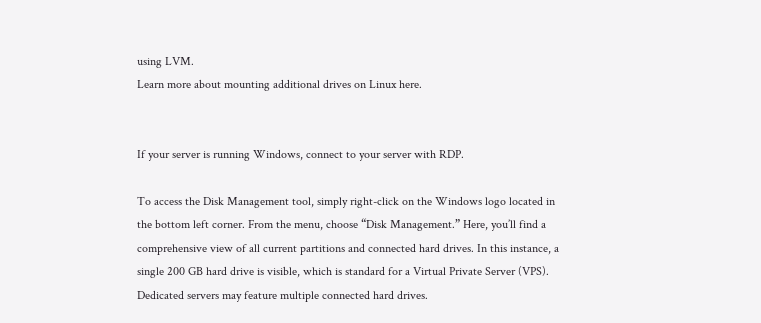using LVM.
Learn more about mounting additional drives on Linux here.


If your server is running Windows, connect to your server with RDP.

To access the Disk Management tool, simply right-click on the Windows logo located in the bottom left corner. From the menu, choose “Disk Management.” Here, you’ll find a comprehensive view of all current partitions and connected hard drives. In this instance, a single 200 GB hard drive is visible, which is standard for a Virtual Private Server (VPS). Dedicated servers may feature multiple connected hard drives.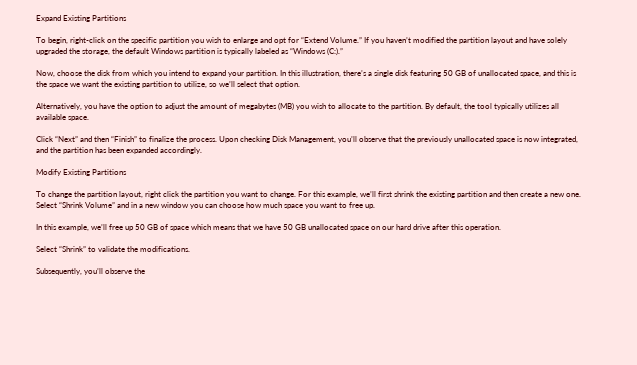Expand Existing Partitions

To begin, right-click on the specific partition you wish to enlarge and opt for “Extend Volume.” If you haven’t modified the partition layout and have solely upgraded the storage, the default Windows partition is typically labeled as “Windows (C:).”

Now, choose the disk from which you intend to expand your partition. In this illustration, there’s a single disk featuring 50 GB of unallocated space, and this is the space we want the existing partition to utilize, so we’ll select that option.

Alternatively, you have the option to adjust the amount of megabytes (MB) you wish to allocate to the partition. By default, the tool typically utilizes all available space.

Click “Next” and then “Finish” to finalize the process. Upon checking Disk Management, you’ll observe that the previously unallocated space is now integrated, and the partition has been expanded accordingly.

Modify Existing Partitions

To change the partition layout, right click the partition you want to change. For this example, we’ll first shrink the existing partition and then create a new one. Select “Shrink Volume” and in a new window you can choose how much space you want to free up.

In this example, we’ll free up 50 GB of space which means that we have 50 GB unallocated space on our hard drive after this operation.

Select “Shrink” to validate the modifications.

Subsequently, you’ll observe the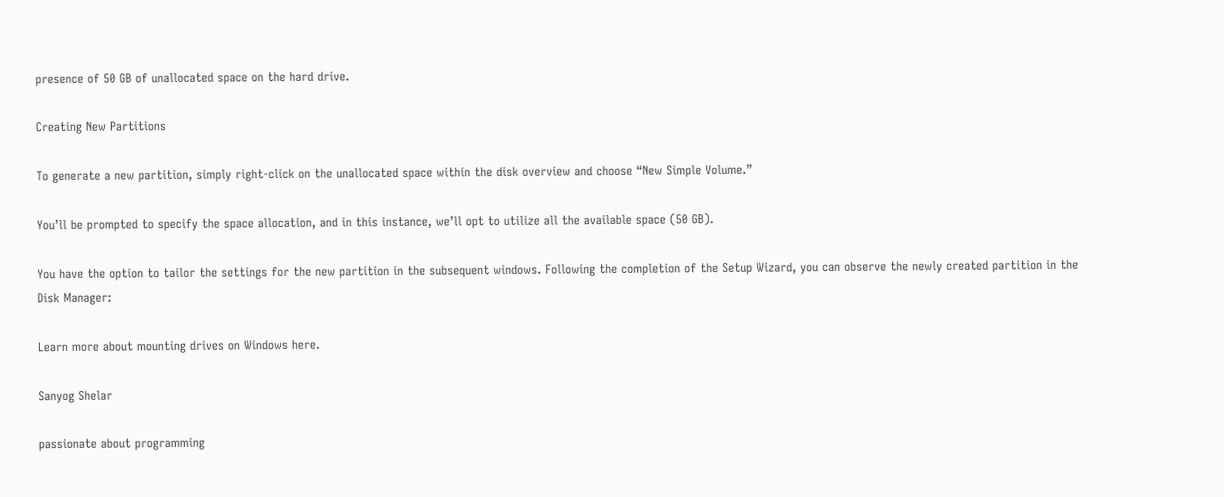presence of 50 GB of unallocated space on the hard drive.

Creating New Partitions

To generate a new partition, simply right-click on the unallocated space within the disk overview and choose “New Simple Volume.”

You’ll be prompted to specify the space allocation, and in this instance, we’ll opt to utilize all the available space (50 GB).

You have the option to tailor the settings for the new partition in the subsequent windows. Following the completion of the Setup Wizard, you can observe the newly created partition in the Disk Manager:

Learn more about mounting drives on Windows here.

Sanyog Shelar

passionate about programming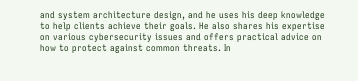and system architecture design, and he uses his deep knowledge to help clients achieve their goals. He also shares his expertise on various cybersecurity issues and offers practical advice on how to protect against common threats. In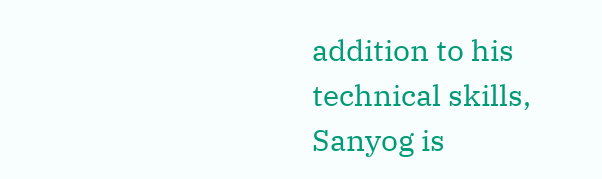addition to his technical skills, Sanyog is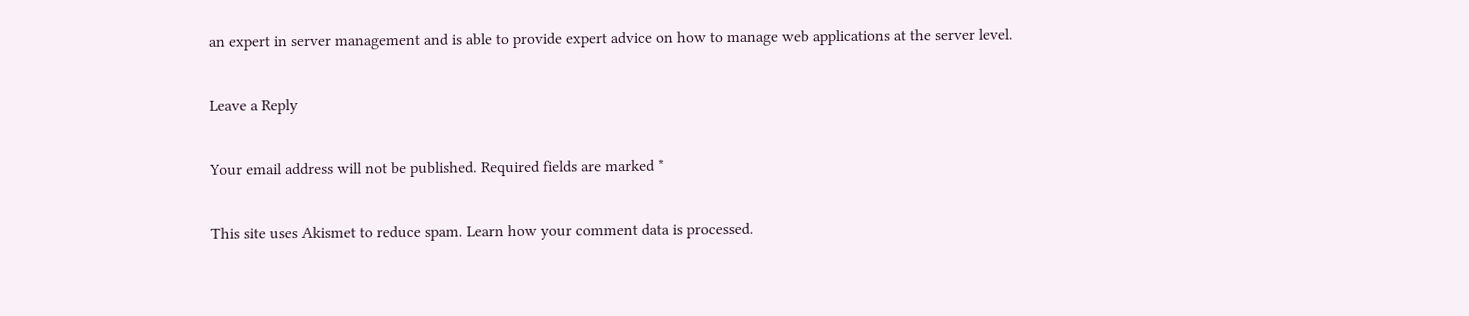an expert in server management and is able to provide expert advice on how to manage web applications at the server level.

Leave a Reply

Your email address will not be published. Required fields are marked *

This site uses Akismet to reduce spam. Learn how your comment data is processed.